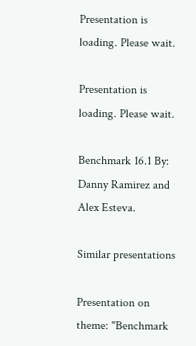Presentation is loading. Please wait.

Presentation is loading. Please wait.

Benchmark 16.1 By: Danny Ramirez and Alex Esteva.

Similar presentations

Presentation on theme: "Benchmark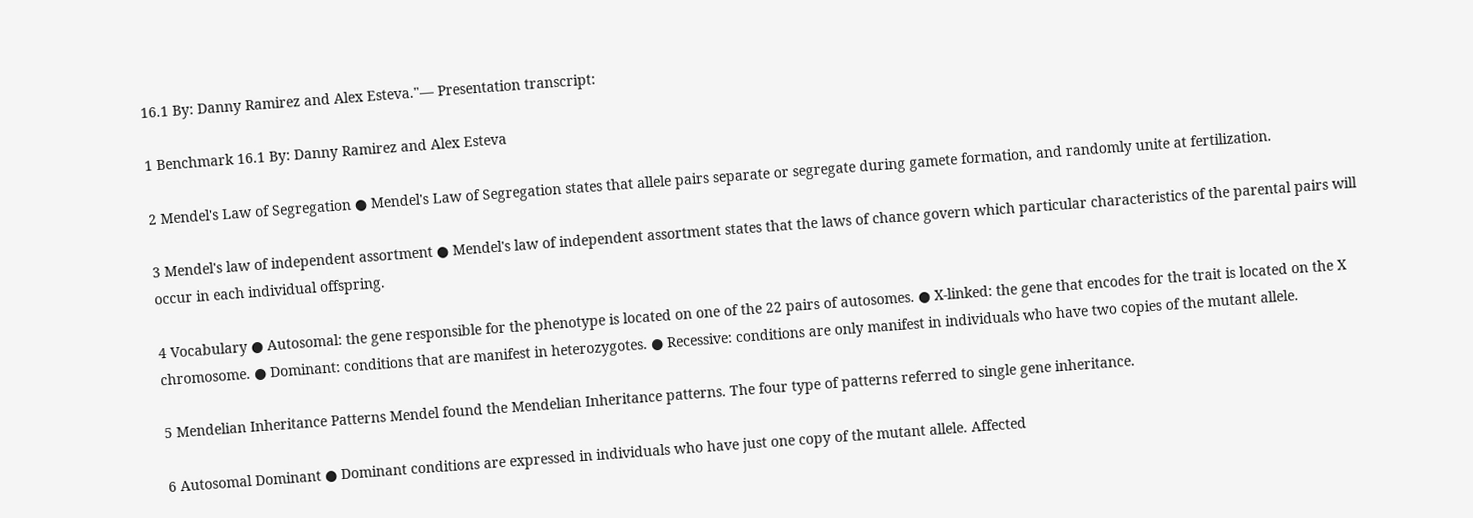16.1 By: Danny Ramirez and Alex Esteva."— Presentation transcript:

1 Benchmark 16.1 By: Danny Ramirez and Alex Esteva

2 Mendel's Law of Segregation ● Mendel's Law of Segregation states that allele pairs separate or segregate during gamete formation, and randomly unite at fertilization.

3 Mendel's law of independent assortment ● Mendel's law of independent assortment states that the laws of chance govern which particular characteristics of the parental pairs will occur in each individual offspring.

4 Vocabulary ● Autosomal: the gene responsible for the phenotype is located on one of the 22 pairs of autosomes. ● X-linked: the gene that encodes for the trait is located on the X chromosome. ● Dominant: conditions that are manifest in heterozygotes. ● Recessive: conditions are only manifest in individuals who have two copies of the mutant allele.

5 Mendelian Inheritance Patterns Mendel found the Mendelian Inheritance patterns. The four type of patterns referred to single gene inheritance.

6 Autosomal Dominant ● Dominant conditions are expressed in individuals who have just one copy of the mutant allele. Affected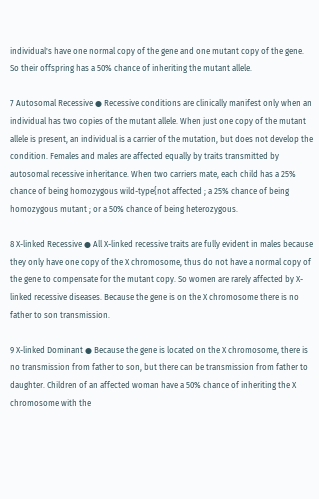individual's have one normal copy of the gene and one mutant copy of the gene. So their offspring has a 50% chance of inheriting the mutant allele.

7 Autosomal Recessive ● Recessive conditions are clinically manifest only when an individual has two copies of the mutant allele. When just one copy of the mutant allele is present, an individual is a carrier of the mutation, but does not develop the condition. Females and males are affected equally by traits transmitted by autosomal recessive inheritance. When two carriers mate, each child has a 25% chance of being homozygous wild-type{not affected ; a 25% chance of being homozygous mutant ; or a 50% chance of being heterozygous.

8 X-linked Recessive ● All X-linked recessive traits are fully evident in males because they only have one copy of the X chromosome, thus do not have a normal copy of the gene to compensate for the mutant copy. So women are rarely affected by X-linked recessive diseases. Because the gene is on the X chromosome there is no father to son transmission.

9 X-linked Dominant ● Because the gene is located on the X chromosome, there is no transmission from father to son, but there can be transmission from father to daughter. Children of an affected woman have a 50% chance of inheriting the X chromosome with the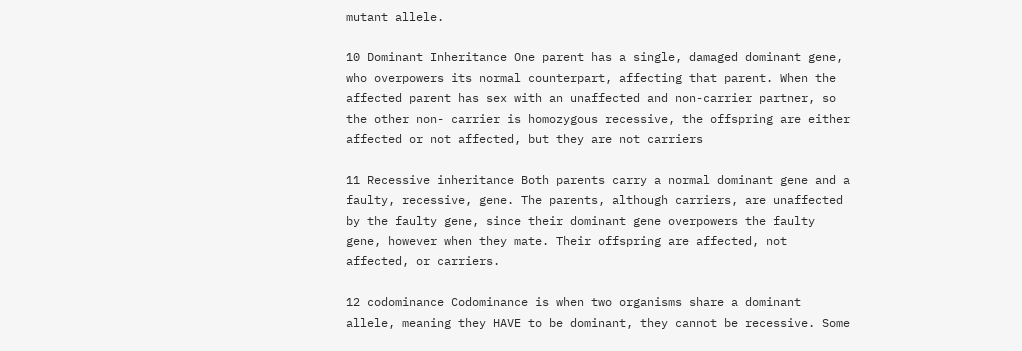mutant allele.

10 Dominant Inheritance One parent has a single, damaged dominant gene, who overpowers its normal counterpart, affecting that parent. When the affected parent has sex with an unaffected and non-carrier partner, so the other non- carrier is homozygous recessive, the offspring are either affected or not affected, but they are not carriers

11 Recessive inheritance Both parents carry a normal dominant gene and a faulty, recessive, gene. The parents, although carriers, are unaffected by the faulty gene, since their dominant gene overpowers the faulty gene, however when they mate. Their offspring are affected, not affected, or carriers.

12 codominance Codominance is when two organisms share a dominant allele, meaning they HAVE to be dominant, they cannot be recessive. Some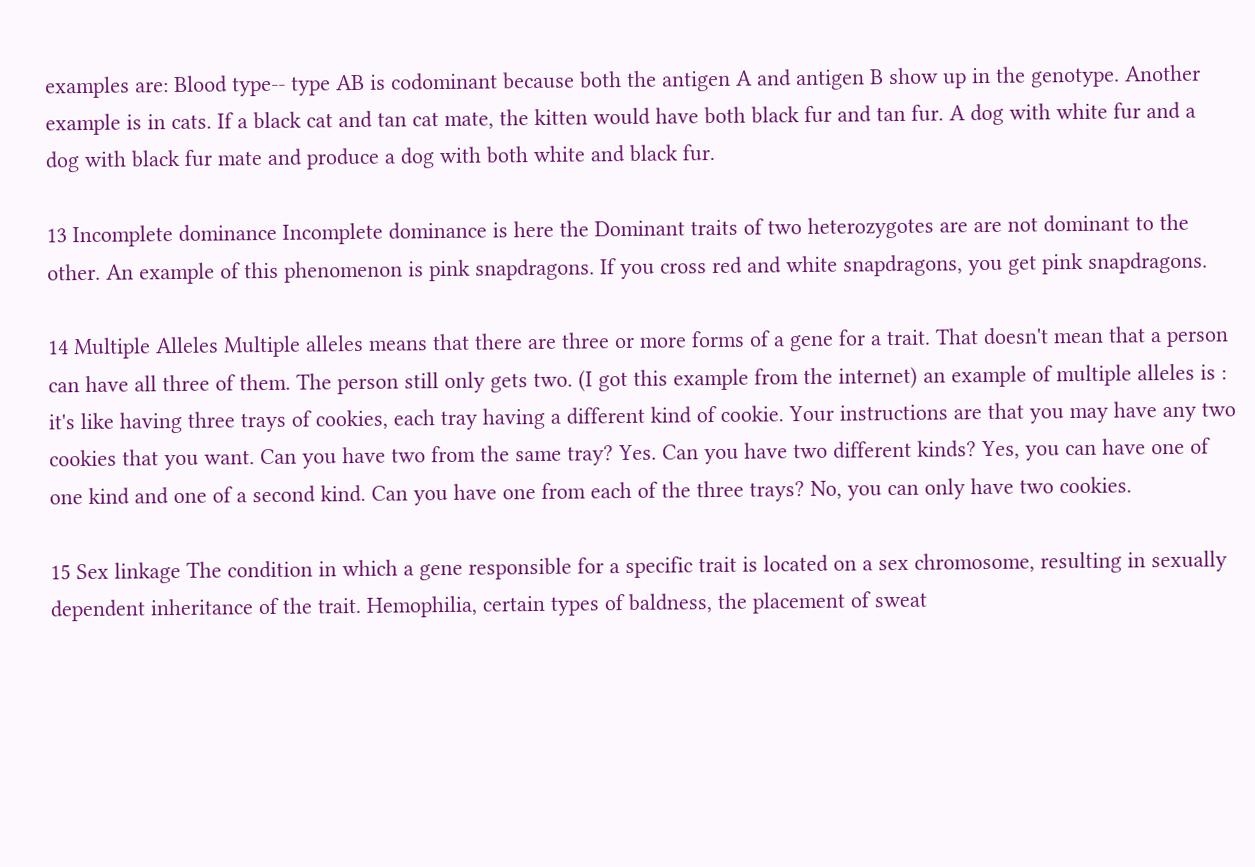examples are: Blood type-- type AB is codominant because both the antigen A and antigen B show up in the genotype. Another example is in cats. If a black cat and tan cat mate, the kitten would have both black fur and tan fur. A dog with white fur and a dog with black fur mate and produce a dog with both white and black fur.

13 Incomplete dominance Incomplete dominance is here the Dominant traits of two heterozygotes are are not dominant to the other. An example of this phenomenon is pink snapdragons. If you cross red and white snapdragons, you get pink snapdragons.

14 Multiple Alleles Multiple alleles means that there are three or more forms of a gene for a trait. That doesn't mean that a person can have all three of them. The person still only gets two. (I got this example from the internet) an example of multiple alleles is : it's like having three trays of cookies, each tray having a different kind of cookie. Your instructions are that you may have any two cookies that you want. Can you have two from the same tray? Yes. Can you have two different kinds? Yes, you can have one of one kind and one of a second kind. Can you have one from each of the three trays? No, you can only have two cookies.

15 Sex linkage The condition in which a gene responsible for a specific trait is located on a sex chromosome, resulting in sexually dependent inheritance of the trait. Hemophilia, certain types of baldness, the placement of sweat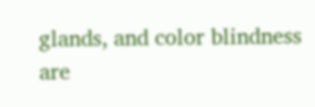glands, and color blindness are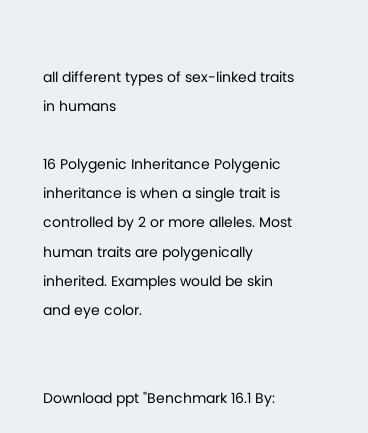all different types of sex-linked traits in humans

16 Polygenic Inheritance Polygenic inheritance is when a single trait is controlled by 2 or more alleles. Most human traits are polygenically inherited. Examples would be skin and eye color.


Download ppt "Benchmark 16.1 By: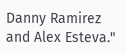Danny Ramirez and Alex Esteva."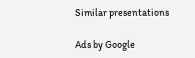Similar presentations

Ads by Google